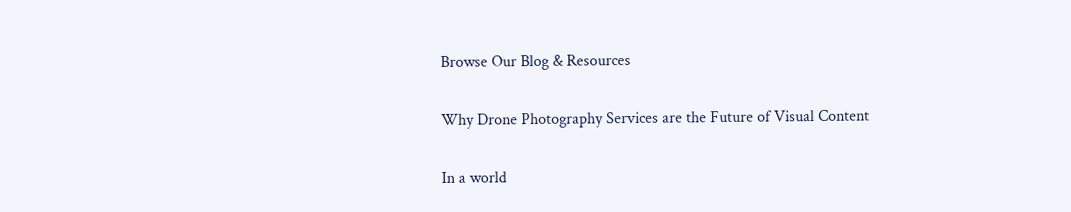Browse Our Blog & Resources

Why Drone Photography Services are the Future of Visual Content

In a world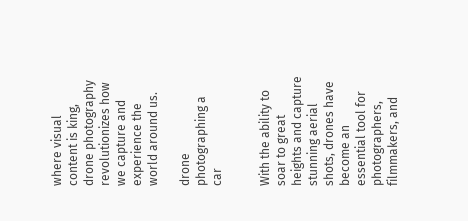where visual content is king, drone photography revolutionizes how we capture and experience the world around us.

drone photographing a car


With the ability to soar to great heights and capture stunning aerial shots, drones have become an essential tool for photographers, filmmakers, and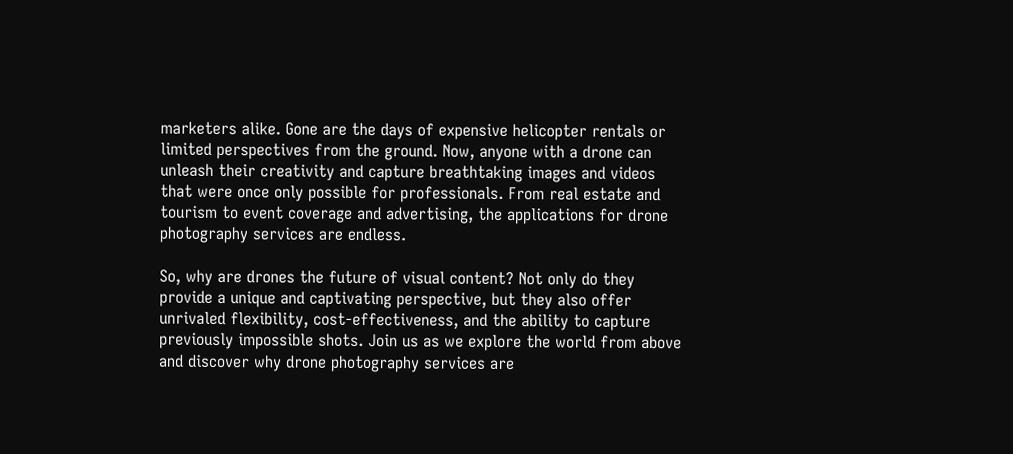marketers alike. Gone are the days of expensive helicopter rentals or limited perspectives from the ground. Now, anyone with a drone can unleash their creativity and capture breathtaking images and videos that were once only possible for professionals. From real estate and tourism to event coverage and advertising, the applications for drone photography services are endless.

So, why are drones the future of visual content? Not only do they provide a unique and captivating perspective, but they also offer unrivaled flexibility, cost-effectiveness, and the ability to capture previously impossible shots. Join us as we explore the world from above and discover why drone photography services are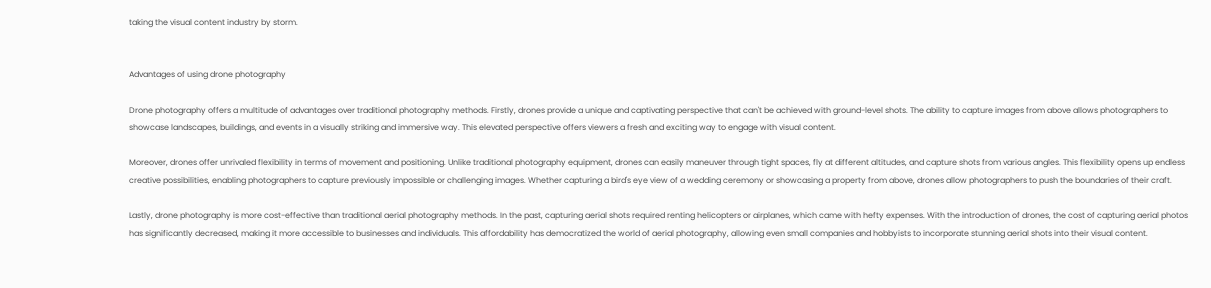taking the visual content industry by storm.


Advantages of using drone photography

Drone photography offers a multitude of advantages over traditional photography methods. Firstly, drones provide a unique and captivating perspective that can't be achieved with ground-level shots. The ability to capture images from above allows photographers to showcase landscapes, buildings, and events in a visually striking and immersive way. This elevated perspective offers viewers a fresh and exciting way to engage with visual content.

Moreover, drones offer unrivaled flexibility in terms of movement and positioning. Unlike traditional photography equipment, drones can easily maneuver through tight spaces, fly at different altitudes, and capture shots from various angles. This flexibility opens up endless creative possibilities, enabling photographers to capture previously impossible or challenging images. Whether capturing a bird's eye view of a wedding ceremony or showcasing a property from above, drones allow photographers to push the boundaries of their craft.

Lastly, drone photography is more cost-effective than traditional aerial photography methods. In the past, capturing aerial shots required renting helicopters or airplanes, which came with hefty expenses. With the introduction of drones, the cost of capturing aerial photos has significantly decreased, making it more accessible to businesses and individuals. This affordability has democratized the world of aerial photography, allowing even small companies and hobbyists to incorporate stunning aerial shots into their visual content.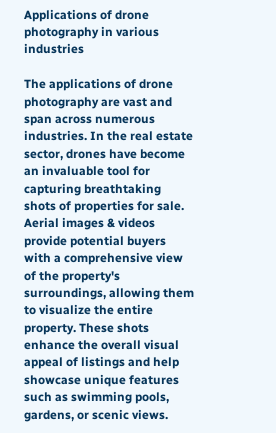Applications of drone photography in various industries

The applications of drone photography are vast and span across numerous industries. In the real estate sector, drones have become an invaluable tool for capturing breathtaking shots of properties for sale. Aerial images & videos provide potential buyers with a comprehensive view of the property's surroundings, allowing them to visualize the entire property. These shots enhance the overall visual appeal of listings and help showcase unique features such as swimming pools, gardens, or scenic views.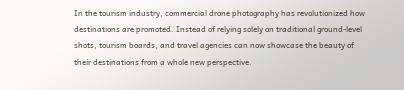In the tourism industry, commercial drone photography has revolutionized how destinations are promoted. Instead of relying solely on traditional ground-level shots, tourism boards, and travel agencies can now showcase the beauty of their destinations from a whole new perspective.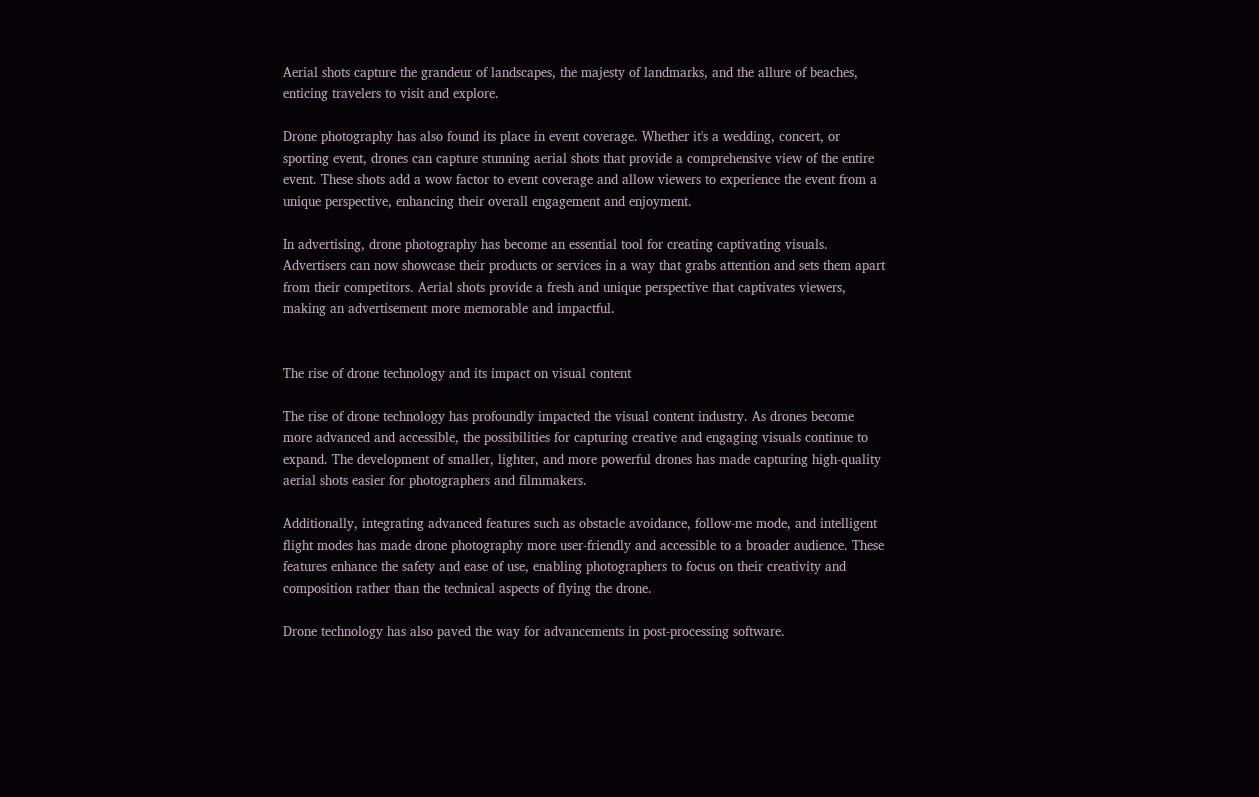Aerial shots capture the grandeur of landscapes, the majesty of landmarks, and the allure of beaches, enticing travelers to visit and explore.

Drone photography has also found its place in event coverage. Whether it's a wedding, concert, or sporting event, drones can capture stunning aerial shots that provide a comprehensive view of the entire event. These shots add a wow factor to event coverage and allow viewers to experience the event from a unique perspective, enhancing their overall engagement and enjoyment.

In advertising, drone photography has become an essential tool for creating captivating visuals. Advertisers can now showcase their products or services in a way that grabs attention and sets them apart from their competitors. Aerial shots provide a fresh and unique perspective that captivates viewers, making an advertisement more memorable and impactful.


The rise of drone technology and its impact on visual content

The rise of drone technology has profoundly impacted the visual content industry. As drones become more advanced and accessible, the possibilities for capturing creative and engaging visuals continue to expand. The development of smaller, lighter, and more powerful drones has made capturing high-quality aerial shots easier for photographers and filmmakers.

Additionally, integrating advanced features such as obstacle avoidance, follow-me mode, and intelligent flight modes has made drone photography more user-friendly and accessible to a broader audience. These features enhance the safety and ease of use, enabling photographers to focus on their creativity and composition rather than the technical aspects of flying the drone.

Drone technology has also paved the way for advancements in post-processing software.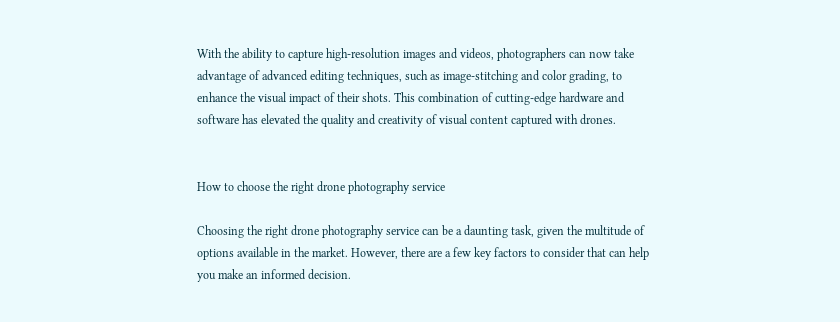With the ability to capture high-resolution images and videos, photographers can now take advantage of advanced editing techniques, such as image-stitching and color grading, to enhance the visual impact of their shots. This combination of cutting-edge hardware and software has elevated the quality and creativity of visual content captured with drones.


How to choose the right drone photography service

Choosing the right drone photography service can be a daunting task, given the multitude of options available in the market. However, there are a few key factors to consider that can help you make an informed decision.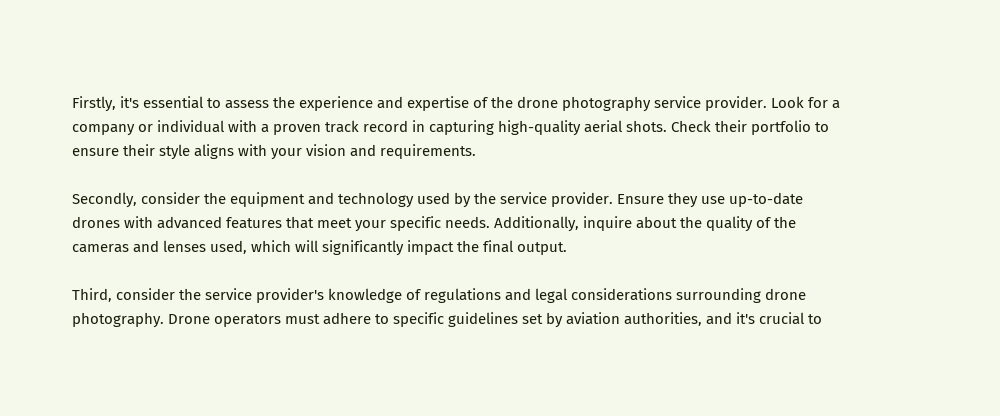Firstly, it's essential to assess the experience and expertise of the drone photography service provider. Look for a company or individual with a proven track record in capturing high-quality aerial shots. Check their portfolio to ensure their style aligns with your vision and requirements.

Secondly, consider the equipment and technology used by the service provider. Ensure they use up-to-date drones with advanced features that meet your specific needs. Additionally, inquire about the quality of the cameras and lenses used, which will significantly impact the final output.

Third, consider the service provider's knowledge of regulations and legal considerations surrounding drone photography. Drone operators must adhere to specific guidelines set by aviation authorities, and it's crucial to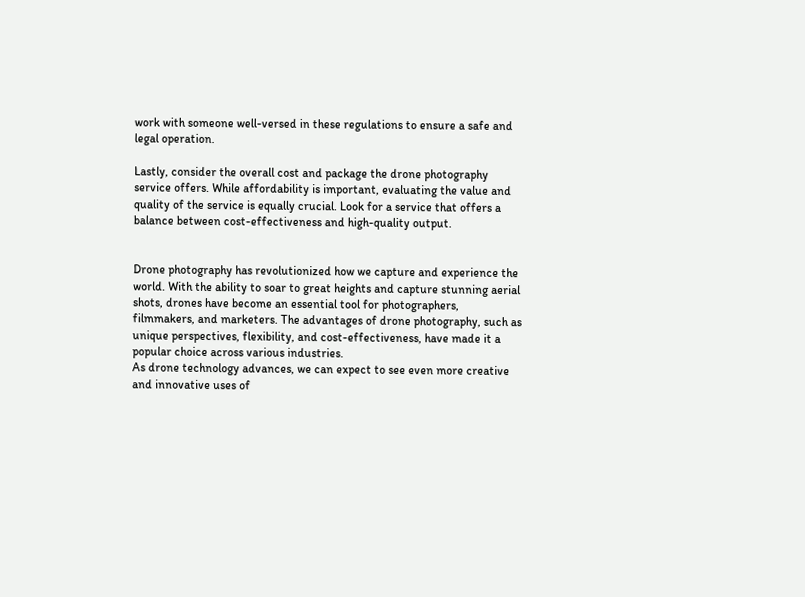work with someone well-versed in these regulations to ensure a safe and legal operation.

Lastly, consider the overall cost and package the drone photography service offers. While affordability is important, evaluating the value and quality of the service is equally crucial. Look for a service that offers a balance between cost-effectiveness and high-quality output.


Drone photography has revolutionized how we capture and experience the world. With the ability to soar to great heights and capture stunning aerial shots, drones have become an essential tool for photographers, filmmakers, and marketers. The advantages of drone photography, such as unique perspectives, flexibility, and cost-effectiveness, have made it a popular choice across various industries.
As drone technology advances, we can expect to see even more creative and innovative uses of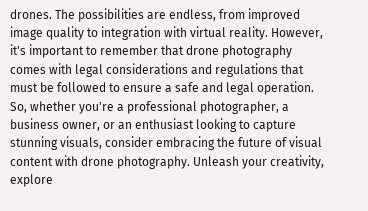drones. The possibilities are endless, from improved image quality to integration with virtual reality. However, it's important to remember that drone photography comes with legal considerations and regulations that must be followed to ensure a safe and legal operation.
So, whether you're a professional photographer, a business owner, or an enthusiast looking to capture stunning visuals, consider embracing the future of visual content with drone photography. Unleash your creativity, explore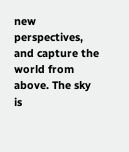new perspectives, and capture the world from above. The sky is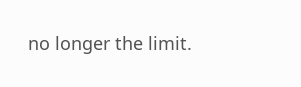no longer the limit.